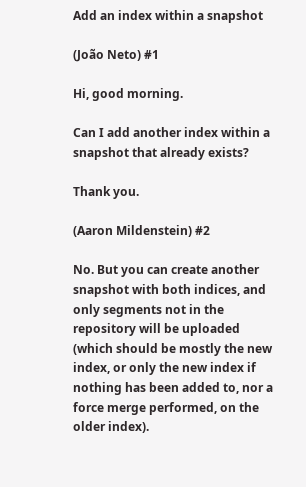Add an index within a snapshot

(João Neto) #1

Hi, good morning.

Can I add another index within a snapshot that already exists?

Thank you.

(Aaron Mildenstein) #2

No. But you can create another snapshot with both indices, and only segments not in the repository will be uploaded (which should be mostly the new index, or only the new index if nothing has been added to, nor a force merge performed, on the older index).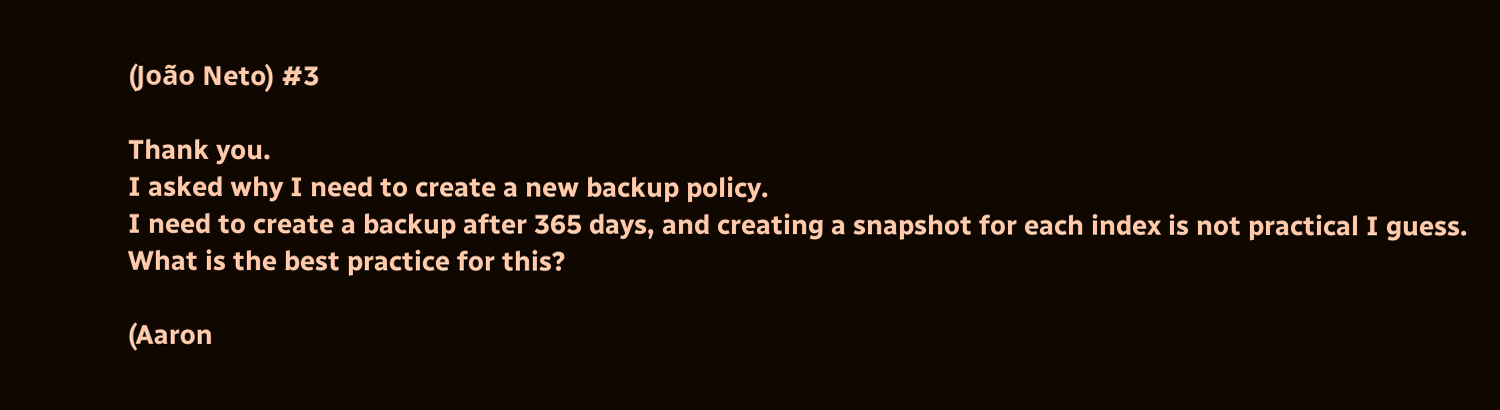(João Neto) #3

Thank you.
I asked why I need to create a new backup policy.
I need to create a backup after 365 days, and creating a snapshot for each index is not practical I guess.
What is the best practice for this?

(Aaron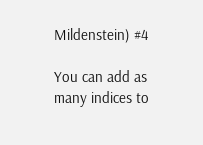Mildenstein) #4

You can add as many indices to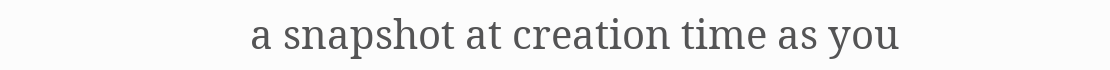a snapshot at creation time as you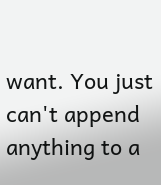want. You just can't append anything to a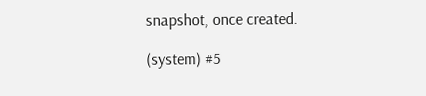snapshot, once created.

(system) #5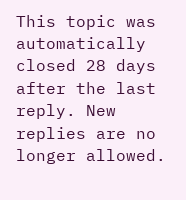This topic was automatically closed 28 days after the last reply. New replies are no longer allowed.